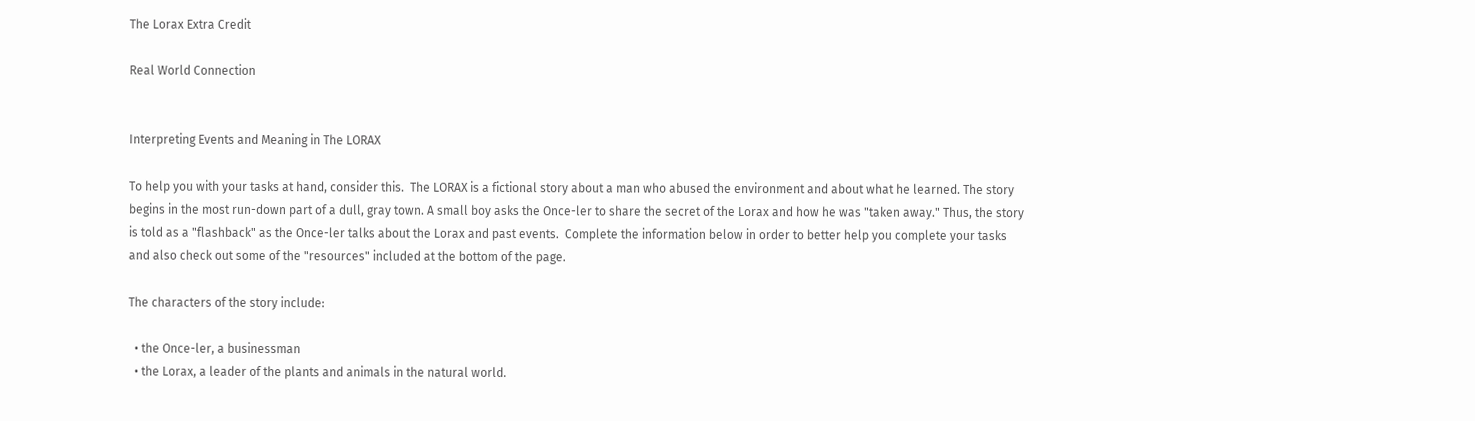The Lorax Extra Credit

Real World Connection


Interpreting Events and Meaning in The LORAX

To help you with your tasks at hand, consider this.  The LORAX is a fictional story about a man who abused the environment and about what he learned. The story begins in the most run-down part of a dull, gray town. A small boy asks the Once-ler to share the secret of the Lorax and how he was "taken away." Thus, the story is told as a "flashback" as the Once-ler talks about the Lorax and past events.  Complete the information below in order to better help you complete your tasks and also check out some of the "resources" included at the bottom of the page.

The characters of the story include:

  • the Once-ler, a businessman
  • the Lorax, a leader of the plants and animals in the natural world.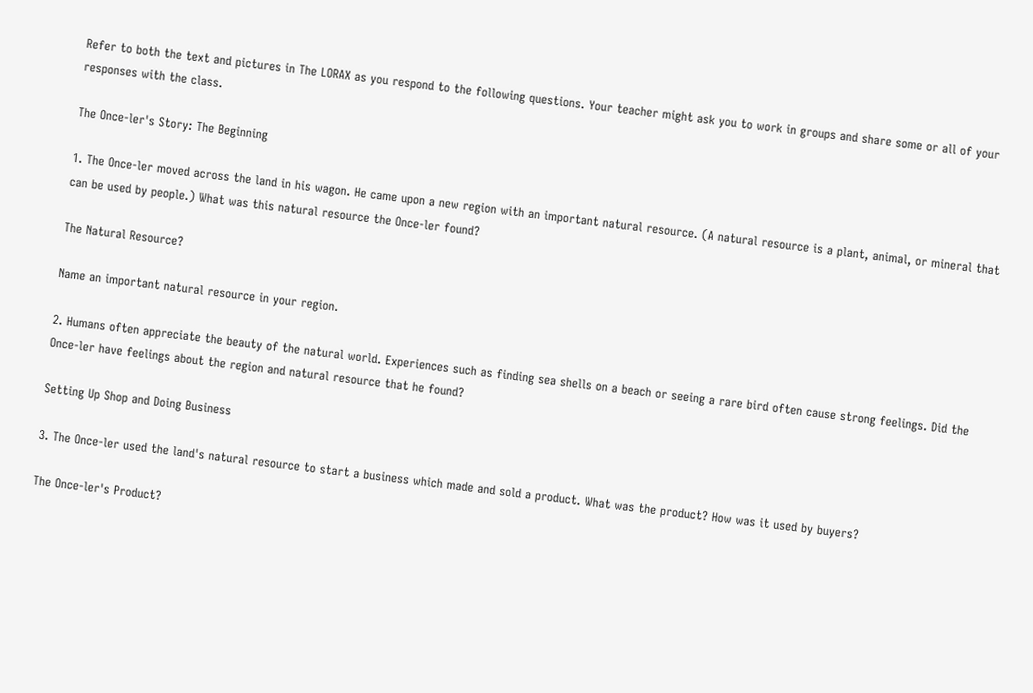Refer to both the text and pictures in The LORAX as you respond to the following questions. Your teacher might ask you to work in groups and share some or all of your responses with the class.

The Once-ler's Story: The Beginning

1. The Once-ler moved across the land in his wagon. He came upon a new region with an important natural resource. (A natural resource is a plant, animal, or mineral that can be used by people.) What was this natural resource the Once-ler found?

The Natural Resource?

Name an important natural resource in your region.

2. Humans often appreciate the beauty of the natural world. Experiences such as finding sea shells on a beach or seeing a rare bird often cause strong feelings. Did the Once-ler have feelings about the region and natural resource that he found?

Setting Up Shop and Doing Business

3. The Once-ler used the land's natural resource to start a business which made and sold a product. What was the product? How was it used by buyers?

The Once-ler's Product?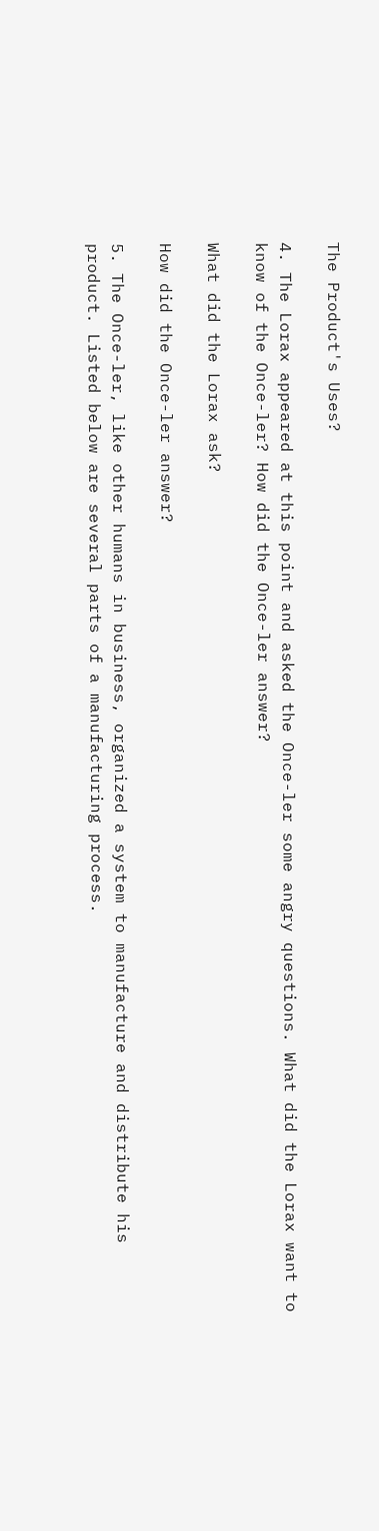The Product's Uses?

4. The Lorax appeared at this point and asked the Once-ler some angry questions. What did the Lorax want to know of the Once-ler? How did the Once-ler answer?

What did the Lorax ask?

How did the Once-ler answer?

5. The Once-ler, like other humans in business, organized a system to manufacture and distribute his product. Listed below are several parts of a manufacturing process.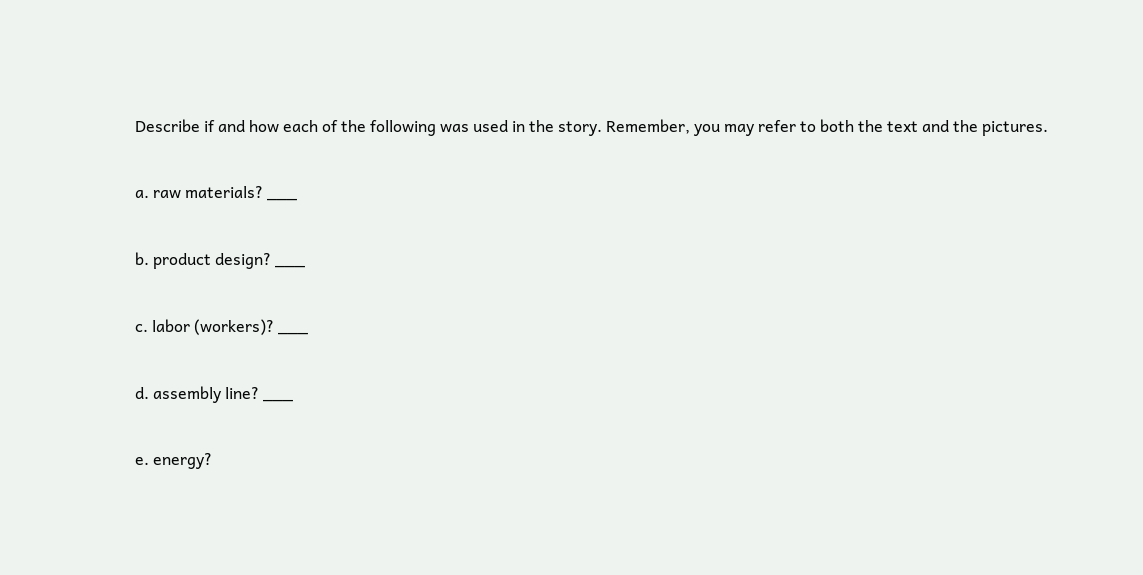Describe if and how each of the following was used in the story. Remember, you may refer to both the text and the pictures.

a. raw materials? ___

b. product design? ___

c. labor (workers)? ___

d. assembly line? ___

e. energy?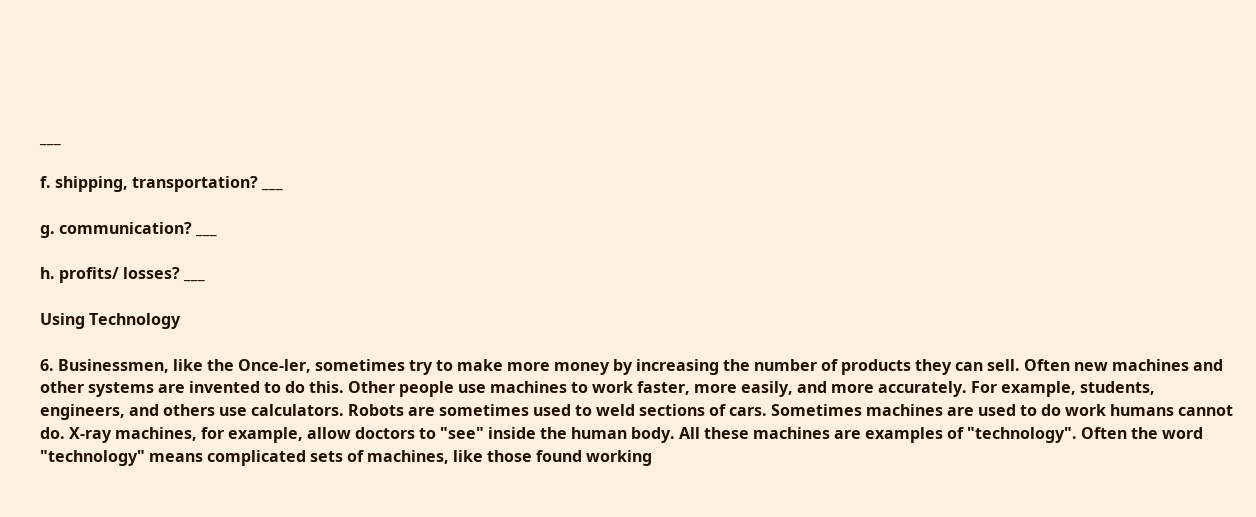___

f. shipping, transportation? ___

g. communication? ___

h. profits/ losses? ___

Using Technology

6. Businessmen, like the Once-ler, sometimes try to make more money by increasing the number of products they can sell. Often new machines and other systems are invented to do this. Other people use machines to work faster, more easily, and more accurately. For example, students, engineers, and others use calculators. Robots are sometimes used to weld sections of cars. Sometimes machines are used to do work humans cannot do. X-ray machines, for example, allow doctors to "see" inside the human body. All these machines are examples of "technology". Often the word "technology" means complicated sets of machines, like those found working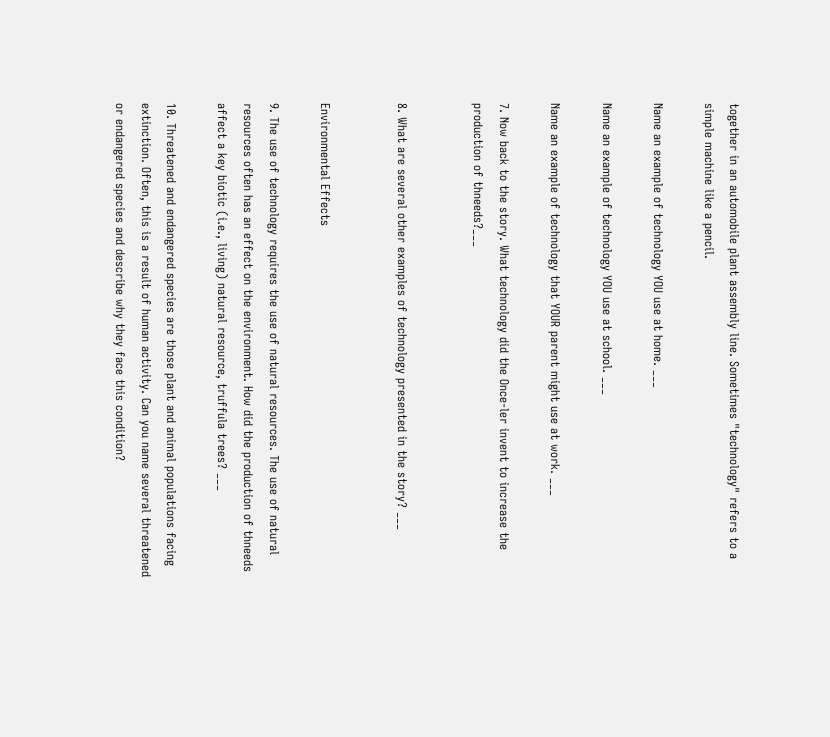together in an automobile plant assembly line. Sometimes "technology" refers to a simple machine like a pencil.

Name an example of technology YOU use at home. ___

Name an example of technology YOU use at school. ___

Name an example of technology that YOUR parent might use at work. ___

7. Now back to the story. What technology did the Once-ler invent to increase the production of thneeds?___


8. What are several other examples of technology presented in the story? ___


Environmental Effects

9. The use of technology requires the use of natural resources. The use of natural resources often has an effect on the environment. How did the production of thneeds affect a key biotic (i.e., living) natural resource, truffula trees? ___

10. Threatened and endangered species are those plant and animal populations facing extinction. Often, this is a result of human activity. Can you name several threatened or endangered species and describe why they face this condition?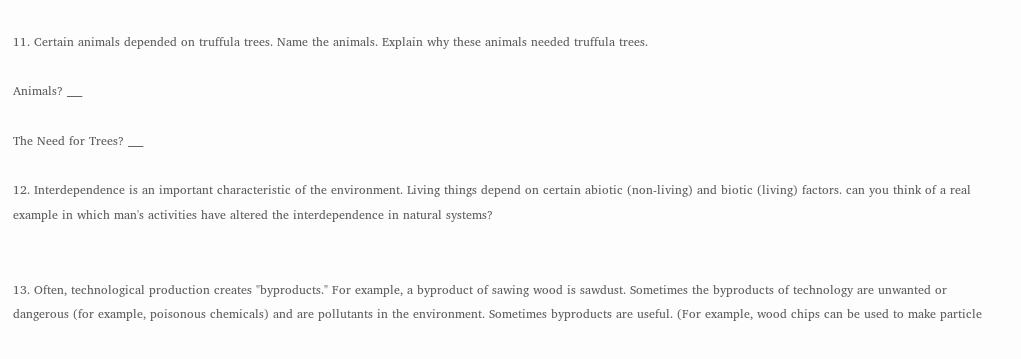11. Certain animals depended on truffula trees. Name the animals. Explain why these animals needed truffula trees.

Animals? ___

The Need for Trees? ___

12. Interdependence is an important characteristic of the environment. Living things depend on certain abiotic (non-living) and biotic (living) factors. can you think of a real example in which man's activities have altered the interdependence in natural systems?


13. Often, technological production creates "byproducts." For example, a byproduct of sawing wood is sawdust. Sometimes the byproducts of technology are unwanted or dangerous (for example, poisonous chemicals) and are pollutants in the environment. Sometimes byproducts are useful. (For example, wood chips can be used to make particle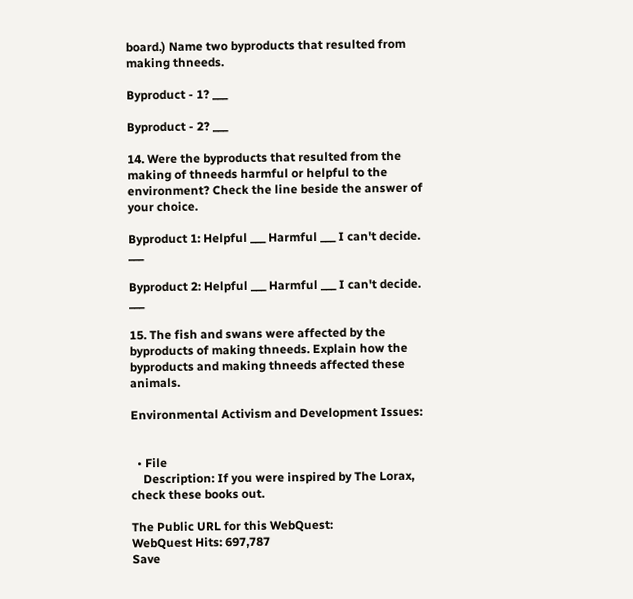board.) Name two byproducts that resulted from making thneeds.

Byproduct - 1? ___

Byproduct - 2? ___

14. Were the byproducts that resulted from the making of thneeds harmful or helpful to the environment? Check the line beside the answer of your choice.

Byproduct 1: Helpful ___ Harmful ___ I can't decide. ___

Byproduct 2: Helpful ___ Harmful ___ I can't decide. ___

15. The fish and swans were affected by the byproducts of making thneeds. Explain how the byproducts and making thneeds affected these animals.

Environmental Activism and Development Issues:


  • File
    Description: If you were inspired by The Lorax, check these books out.

The Public URL for this WebQuest:
WebQuest Hits: 697,787
Save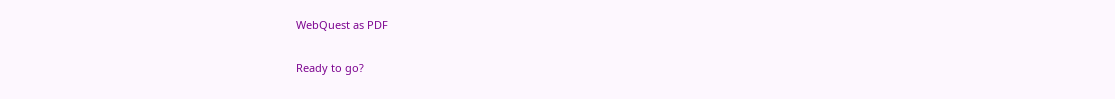WebQuest as PDF

Ready to go?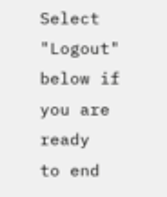Select "Logout" below if you are ready
to end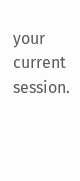your current session.